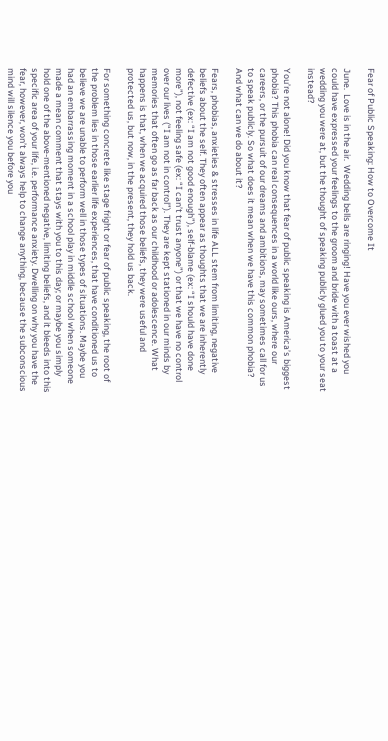Fear of Public Speaking: How to Overcome It

June.  Love is in the air.  Wedding bells are ringing! Have you ever wished you could have expressed your feelings to the groom and bride with a toast at a wedding you were at, but the thought of speaking publicly glued you to your seat instead?

You’re not alone! Did you know that fear of public speaking is America’s biggest phobia? This phobia can real consequences in a world like ours, where our careers, or the pursuit of our dreams and ambitions, may sometimes call for us to speak publicly. So what does it mean when we have this common phobia? And what can we do about it?

Fears, phobias, anxieties & stresses in life ALL stem from limiting, negative beliefs about the self. They often appear as thoughts that we are inherently defective (ex: “I am not good enough”), self-blame (ex: “I should have done more”), not feeling safe (ex: “I can’t trust anyone”) or that we have no control over our lives (“I am not in control”). They are kept stationed in our minds by memories that often go as far back as our childhood or adolescence. What happens is that, when we acquired those beliefs, they were useful and protected us, but now, in the present, they hold us back.

For something concrete like stage fright or fear of public speaking, the root of the problem lies in those earlier life experiences, that have conditioned us to believe we are unable to perform well in those types of situations. Maybe you had an embarrassing moment in a school play in middle school when someone made a mean comment that stays with you to this day; or maybe you simply hold one of the above-mentioned negative, limiting beliefs, and it bleeds into this specific area of your life, i.e. performance anxiety. Dwelling on why you have the fear, however, won’t always help to change anything, because the subconscious mind will silence you before you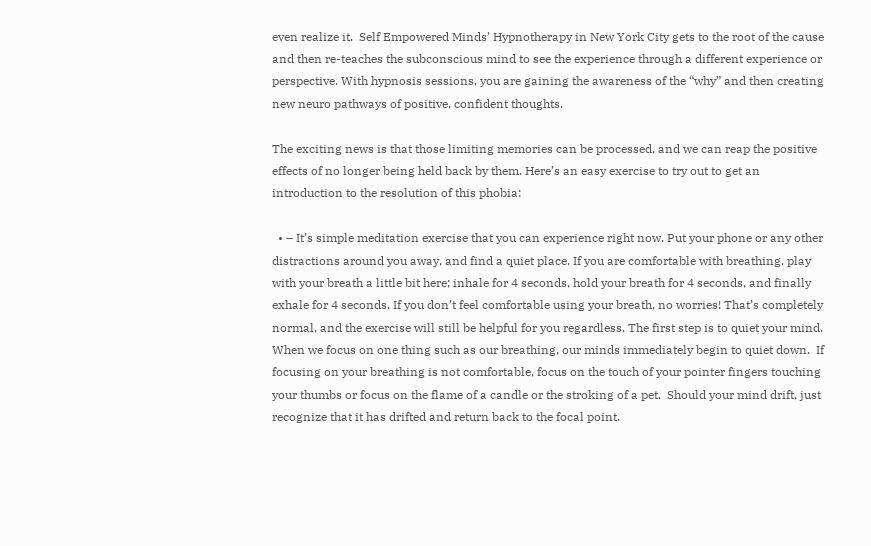even realize it.  Self Empowered Minds’ Hypnotherapy in New York City gets to the root of the cause and then re-teaches the subconscious mind to see the experience through a different experience or perspective. With hypnosis sessions, you are gaining the awareness of the “why” and then creating new neuro pathways of positive, confident thoughts.

The exciting news is that those limiting memories can be processed, and we can reap the positive effects of no longer being held back by them. Here’s an easy exercise to try out to get an introduction to the resolution of this phobia:

  • – It’s simple meditation exercise that you can experience right now. Put your phone or any other distractions around you away, and find a quiet place. If you are comfortable with breathing, play with your breath a little bit here; inhale for 4 seconds, hold your breath for 4 seconds, and finally exhale for 4 seconds. If you don’t feel comfortable using your breath, no worries! That’s completely normal, and the exercise will still be helpful for you regardless. The first step is to quiet your mind. When we focus on one thing such as our breathing, our minds immediately begin to quiet down.  If focusing on your breathing is not comfortable, focus on the touch of your pointer fingers touching your thumbs or focus on the flame of a candle or the stroking of a pet.  Should your mind drift, just recognize that it has drifted and return back to the focal point.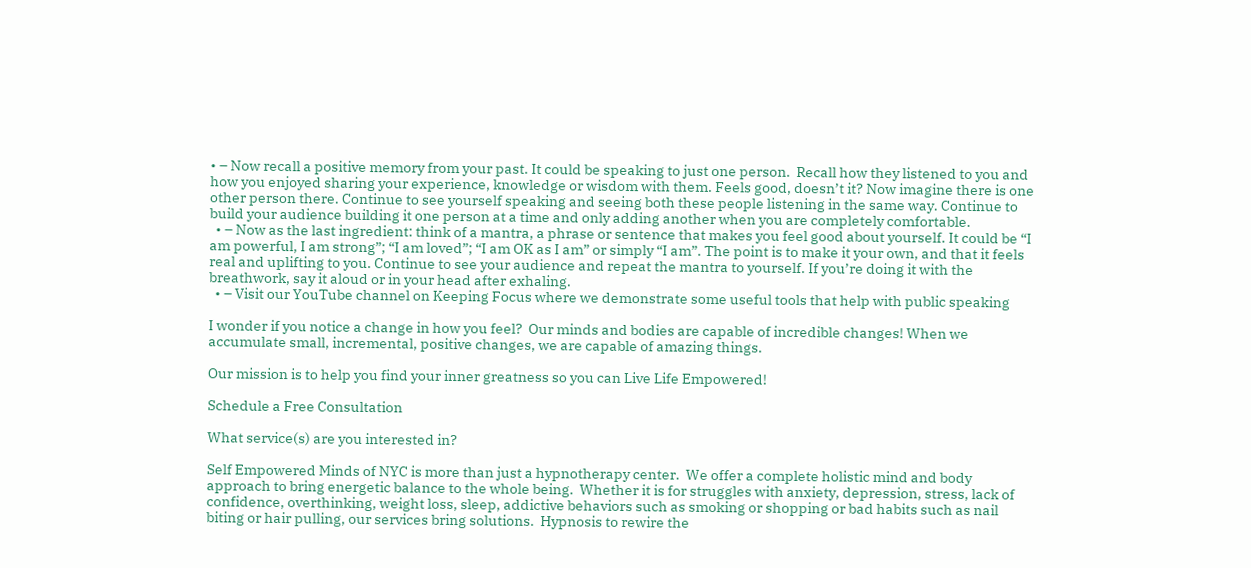• – Now recall a positive memory from your past. It could be speaking to just one person.  Recall how they listened to you and how you enjoyed sharing your experience, knowledge or wisdom with them. Feels good, doesn’t it? Now imagine there is one other person there. Continue to see yourself speaking and seeing both these people listening in the same way. Continue to build your audience building it one person at a time and only adding another when you are completely comfortable.
  • – Now as the last ingredient: think of a mantra, a phrase or sentence that makes you feel good about yourself. It could be “I am powerful, I am strong”; “I am loved”; “I am OK as I am” or simply “I am”. The point is to make it your own, and that it feels real and uplifting to you. Continue to see your audience and repeat the mantra to yourself. If you’re doing it with the breathwork, say it aloud or in your head after exhaling.
  • – Visit our YouTube channel on Keeping Focus where we demonstrate some useful tools that help with public speaking

I wonder if you notice a change in how you feel?  Our minds and bodies are capable of incredible changes! When we accumulate small, incremental, positive changes, we are capable of amazing things.

Our mission is to help you find your inner greatness so you can Live Life Empowered!

Schedule a Free Consultation

What service(s) are you interested in?

Self Empowered Minds of NYC is more than just a hypnotherapy center.  We offer a complete holistic mind and body approach to bring energetic balance to the whole being.  Whether it is for struggles with anxiety, depression, stress, lack of confidence, overthinking, weight loss, sleep, addictive behaviors such as smoking or shopping or bad habits such as nail biting or hair pulling, our services bring solutions.  Hypnosis to rewire the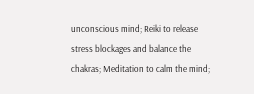unconscious mind; Reiki to release stress blockages and balance the chakras; Meditation to calm the mind;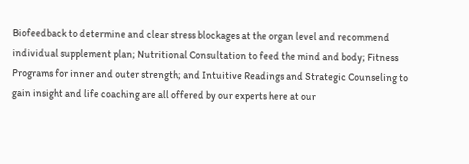Biofeedback to determine and clear stress blockages at the organ level and recommend individual supplement plan; Nutritional Consultation to feed the mind and body; Fitness Programs for inner and outer strength; and Intuitive Readings and Strategic Counseling to gain insight and life coaching are all offered by our experts here at our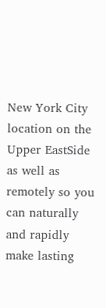New York City location on the Upper EastSide as well as remotely so you can naturally and rapidly make lasting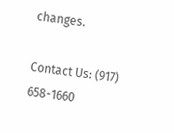changes.

Contact Us: (917) 658-1660